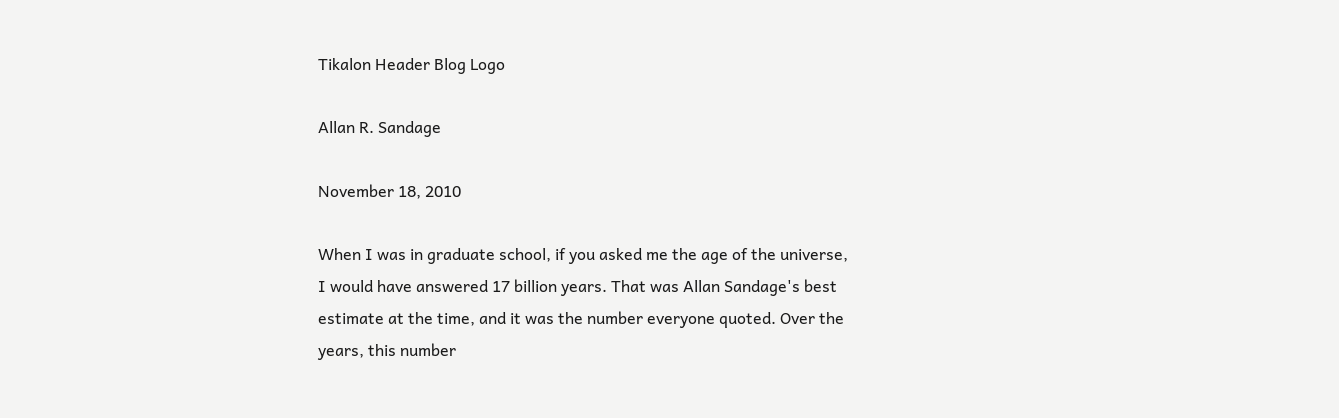Tikalon Header Blog Logo

Allan R. Sandage

November 18, 2010

When I was in graduate school, if you asked me the age of the universe, I would have answered 17 billion years. That was Allan Sandage's best estimate at the time, and it was the number everyone quoted. Over the years, this number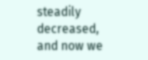steadily decreased, and now we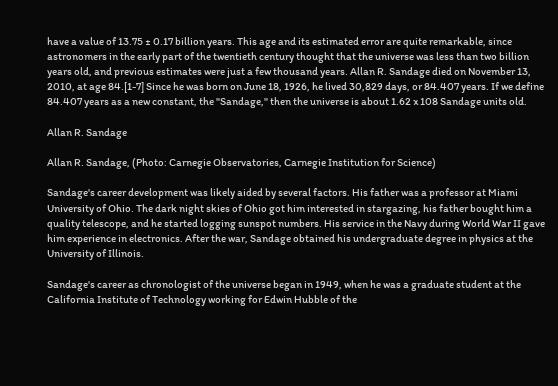have a value of 13.75 ± 0.17 billion years. This age and its estimated error are quite remarkable, since astronomers in the early part of the twentieth century thought that the universe was less than two billion years old, and previous estimates were just a few thousand years. Allan R. Sandage died on November 13, 2010, at age 84.[1-7] Since he was born on June 18, 1926, he lived 30,829 days, or 84.407 years. If we define 84.407 years as a new constant, the "Sandage," then the universe is about 1.62 x 108 Sandage units old.

Allan R. Sandage

Allan R. Sandage, (Photo: Carnegie Observatories, Carnegie Institution for Science)

Sandage's career development was likely aided by several factors. His father was a professor at Miami University of Ohio. The dark night skies of Ohio got him interested in stargazing, his father bought him a quality telescope, and he started logging sunspot numbers. His service in the Navy during World War II gave him experience in electronics. After the war, Sandage obtained his undergraduate degree in physics at the University of Illinois.

Sandage's career as chronologist of the universe began in 1949, when he was a graduate student at the California Institute of Technology working for Edwin Hubble of the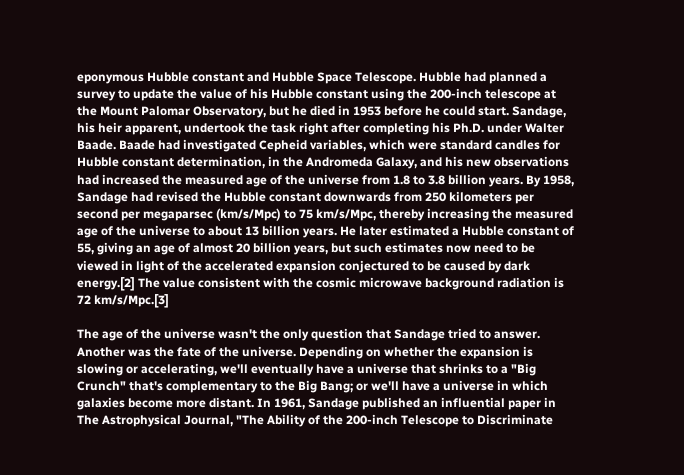eponymous Hubble constant and Hubble Space Telescope. Hubble had planned a survey to update the value of his Hubble constant using the 200-inch telescope at the Mount Palomar Observatory, but he died in 1953 before he could start. Sandage, his heir apparent, undertook the task right after completing his Ph.D. under Walter Baade. Baade had investigated Cepheid variables, which were standard candles for Hubble constant determination, in the Andromeda Galaxy, and his new observations had increased the measured age of the universe from 1.8 to 3.8 billion years. By 1958, Sandage had revised the Hubble constant downwards from 250 kilometers per second per megaparsec (km/s/Mpc) to 75 km/s/Mpc, thereby increasing the measured age of the universe to about 13 billion years. He later estimated a Hubble constant of 55, giving an age of almost 20 billion years, but such estimates now need to be viewed in light of the accelerated expansion conjectured to be caused by dark energy.[2] The value consistent with the cosmic microwave background radiation is 72 km/s/Mpc.[3]

The age of the universe wasn't the only question that Sandage tried to answer. Another was the fate of the universe. Depending on whether the expansion is slowing or accelerating, we'll eventually have a universe that shrinks to a "Big Crunch" that's complementary to the Big Bang; or we'll have a universe in which galaxies become more distant. In 1961, Sandage published an influential paper in The Astrophysical Journal, "The Ability of the 200-inch Telescope to Discriminate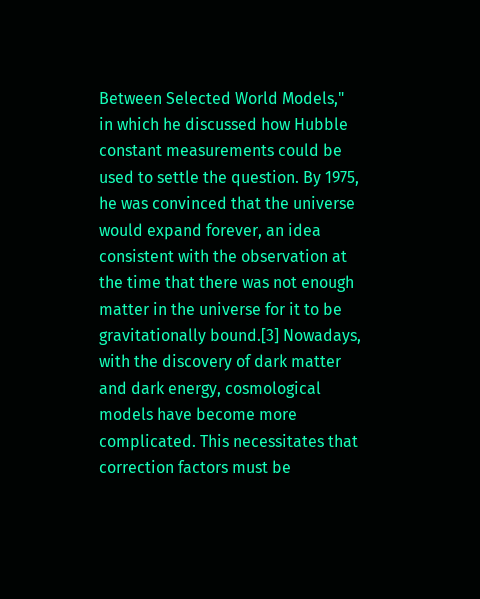Between Selected World Models," in which he discussed how Hubble constant measurements could be used to settle the question. By 1975, he was convinced that the universe would expand forever, an idea consistent with the observation at the time that there was not enough matter in the universe for it to be gravitationally bound.[3] Nowadays, with the discovery of dark matter and dark energy, cosmological models have become more complicated. This necessitates that correction factors must be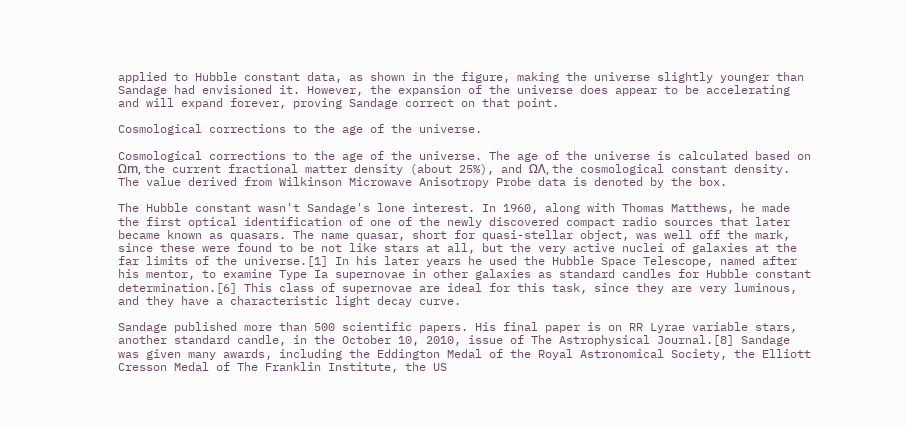applied to Hubble constant data, as shown in the figure, making the universe slightly younger than Sandage had envisioned it. However, the expansion of the universe does appear to be accelerating and will expand forever, proving Sandage correct on that point.

Cosmological corrections to the age of the universe.

Cosmological corrections to the age of the universe. The age of the universe is calculated based on Ωm, the current fractional matter density (about 25%), and ΩΛ, the cosmological constant density. The value derived from Wilkinson Microwave Anisotropy Probe data is denoted by the box.

The Hubble constant wasn't Sandage's lone interest. In 1960, along with Thomas Matthews, he made the first optical identification of one of the newly discovered compact radio sources that later became known as quasars. The name quasar, short for quasi-stellar object, was well off the mark, since these were found to be not like stars at all, but the very active nuclei of galaxies at the far limits of the universe.[1] In his later years he used the Hubble Space Telescope, named after his mentor, to examine Type Ia supernovae in other galaxies as standard candles for Hubble constant determination.[6] This class of supernovae are ideal for this task, since they are very luminous, and they have a characteristic light decay curve.

Sandage published more than 500 scientific papers. His final paper is on RR Lyrae variable stars, another standard candle, in the October 10, 2010, issue of The Astrophysical Journal.[8] Sandage was given many awards, including the Eddington Medal of the Royal Astronomical Society, the Elliott Cresson Medal of The Franklin Institute, the US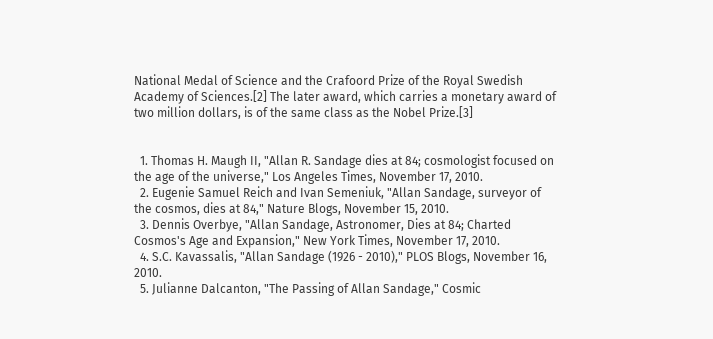National Medal of Science and the Crafoord Prize of the Royal Swedish Academy of Sciences.[2] The later award, which carries a monetary award of two million dollars, is of the same class as the Nobel Prize.[3]


  1. Thomas H. Maugh II, "Allan R. Sandage dies at 84; cosmologist focused on the age of the universe," Los Angeles Times, November 17, 2010.
  2. Eugenie Samuel Reich and Ivan Semeniuk, "Allan Sandage, surveyor of the cosmos, dies at 84," Nature Blogs, November 15, 2010.
  3. Dennis Overbye, "Allan Sandage, Astronomer, Dies at 84; Charted Cosmos's Age and Expansion," New York Times, November 17, 2010.
  4. S.C. Kavassalis, "Allan Sandage (1926 - 2010)," PLOS Blogs, November 16, 2010.
  5. Julianne Dalcanton, "The Passing of Allan Sandage," Cosmic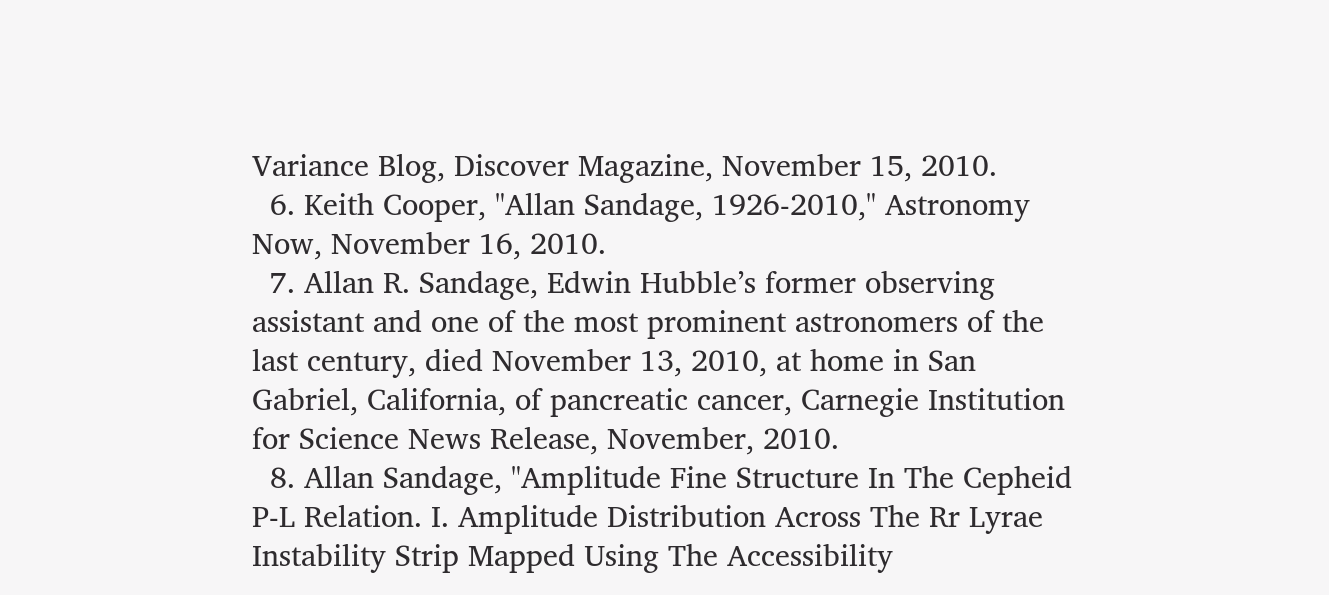Variance Blog, Discover Magazine, November 15, 2010.
  6. Keith Cooper, "Allan Sandage, 1926-2010," Astronomy Now, November 16, 2010.
  7. Allan R. Sandage, Edwin Hubble’s former observing assistant and one of the most prominent astronomers of the last century, died November 13, 2010, at home in San Gabriel, California, of pancreatic cancer, Carnegie Institution for Science News Release, November, 2010.
  8. Allan Sandage, "Amplitude Fine Structure In The Cepheid P-L Relation. I. Amplitude Distribution Across The Rr Lyrae Instability Strip Mapped Using The Accessibility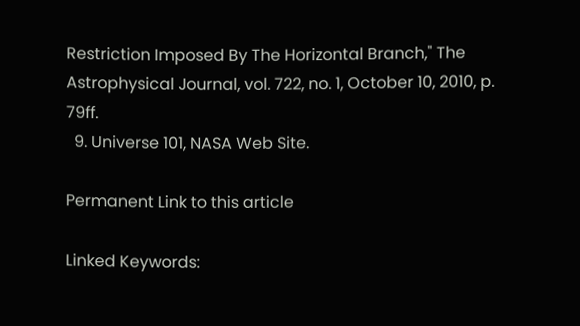Restriction Imposed By The Horizontal Branch," The Astrophysical Journal, vol. 722, no. 1, October 10, 2010, p. 79ff.
  9. Universe 101, NASA Web Site.

Permanent Link to this article

Linked Keywords: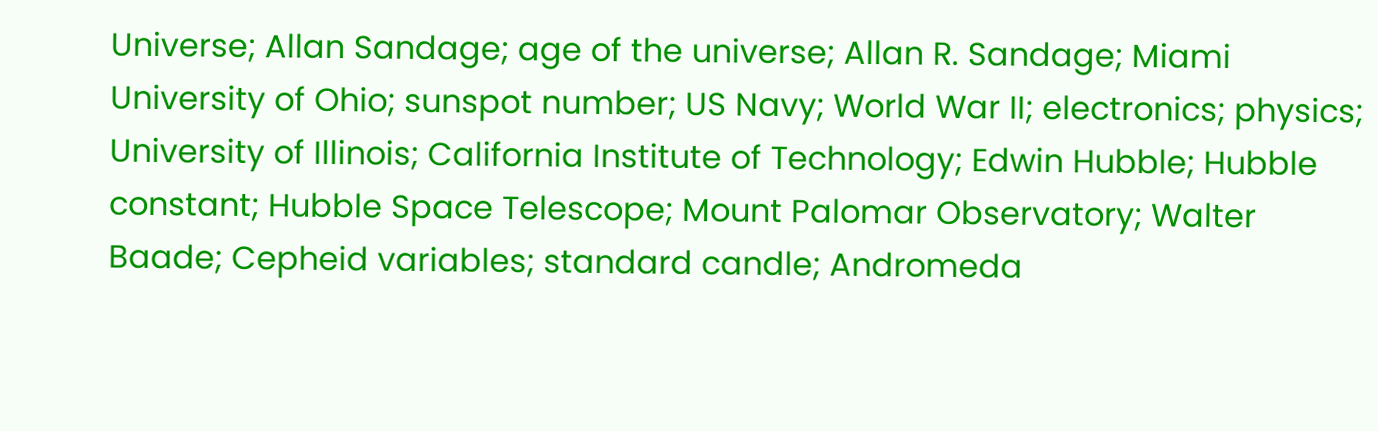Universe; Allan Sandage; age of the universe; Allan R. Sandage; Miami University of Ohio; sunspot number; US Navy; World War II; electronics; physics; University of Illinois; California Institute of Technology; Edwin Hubble; Hubble constant; Hubble Space Telescope; Mount Palomar Observatory; Walter Baade; Cepheid variables; standard candle; Andromeda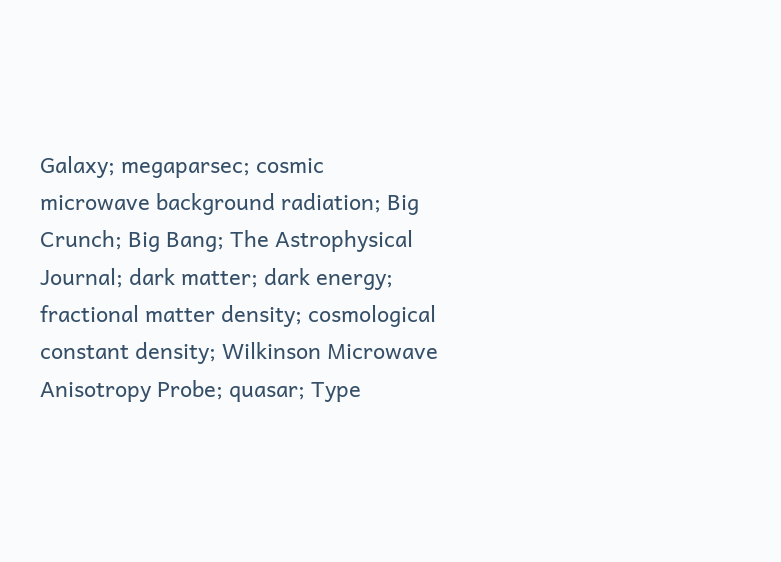Galaxy; megaparsec; cosmic microwave background radiation; Big Crunch; Big Bang; The Astrophysical Journal; dark matter; dark energy; fractional matter density; cosmological constant density; Wilkinson Microwave Anisotropy Probe; quasar; Type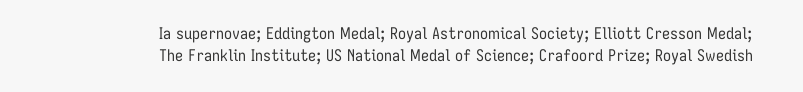Ia supernovae; Eddington Medal; Royal Astronomical Society; Elliott Cresson Medal; The Franklin Institute; US National Medal of Science; Crafoord Prize; Royal Swedish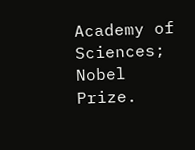Academy of Sciences; Nobel Prize.